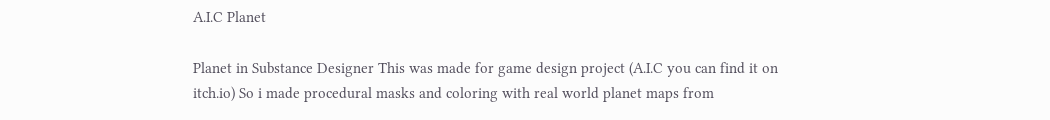A.I.C Planet

Planet in Substance Designer This was made for game design project (A.I.C you can find it on itch.io) So i made procedural masks and coloring with real world planet maps from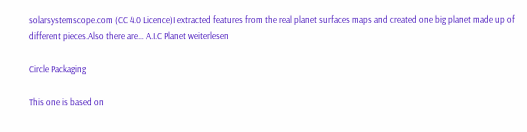solarsystemscope.com (CC 4.0 Licence)I extracted features from the real planet surfaces maps and created one big planet made up of different pieces.Also there are… A.I.C Planet weiterlesen

Circle Packaging

This one is based on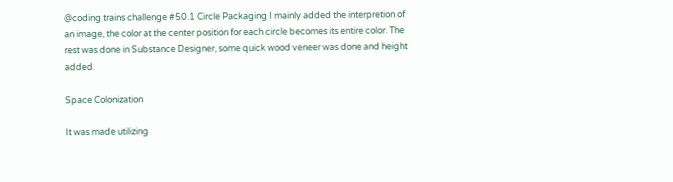@coding trains challenge #50.1 Circle Packaging I mainly added the interpretion of an image, the color at the center position for each circle becomes its entire color. The rest was done in Substance Designer, some quick wood veneer was done and height added.

Space Colonization

It was made utilizing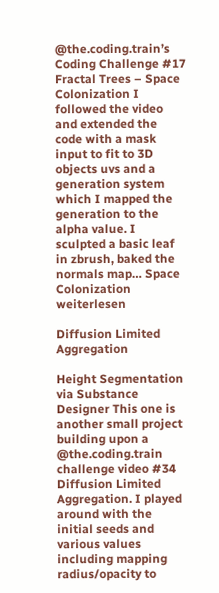@the.coding.train’s Coding Challenge #17 Fractal Trees – Space Colonization I followed the video and extended the code with a mask input to fit to 3D objects uvs and a generation system which I mapped the generation to the alpha value. I sculpted a basic leaf in zbrush, baked the normals map… Space Colonization weiterlesen

Diffusion Limited Aggregation

Height Segmentation via Substance Designer This one is another small project building upon a @the.coding.train challenge video #34 Diffusion Limited Aggregation. I played around with the initial seeds and various values including mapping radius/opacity to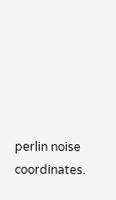perlin noise coordinates.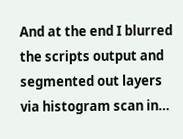And at the end I blurred the scripts output and segmented out layers via histogram scan in…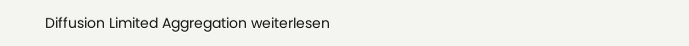Diffusion Limited Aggregation weiterlesen